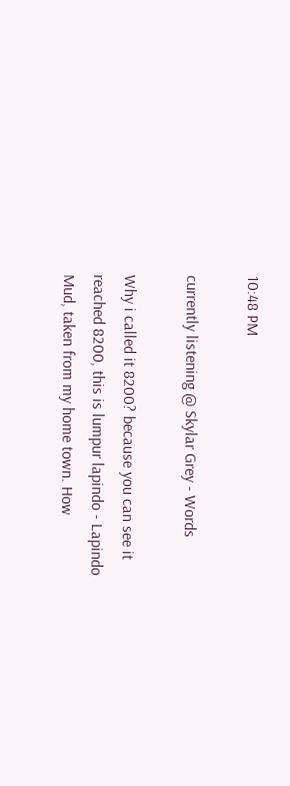10:48 PM

currently listening @ Skylar Grey - Words

Why i called it 8200? because you can see it reached 8200, this is lumpur lapindo - Lapindo Mud, taken from my home town. How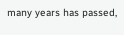many years has passed,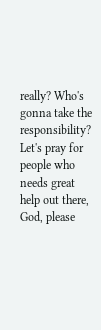really? Who's gonna take the responsibility? Let's pray for people who needs great help out there, God, please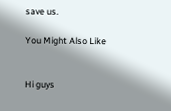save us.

You Might Also Like


Hi guys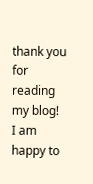thank you for reading my blog!
I am happy to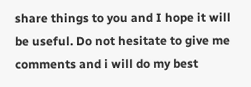share things to you and I hope it will be useful. Do not hesitate to give me comments and i will do my best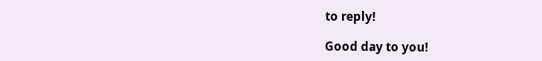to reply!

Good day to you!